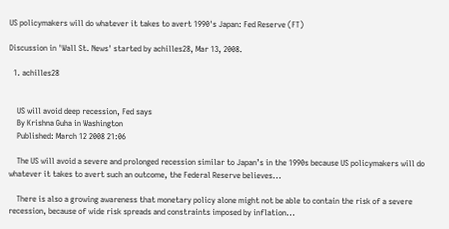US policymakers will do whatever it takes to avert 1990's Japan: Fed Reserve (FT)

Discussion in 'Wall St. News' started by achilles28, Mar 13, 2008.

  1. achilles28


    US will avoid deep recession, Fed says
    By Krishna Guha in Washington
    Published: March 12 2008 21:06

    The US will avoid a severe and prolonged recession similar to Japan’s in the 1990s because US policymakers will do whatever it takes to avert such an outcome, the Federal Reserve believes...

    There is also a growing awareness that monetary policy alone might not be able to contain the risk of a severe recession, because of wide risk spreads and constraints imposed by inflation...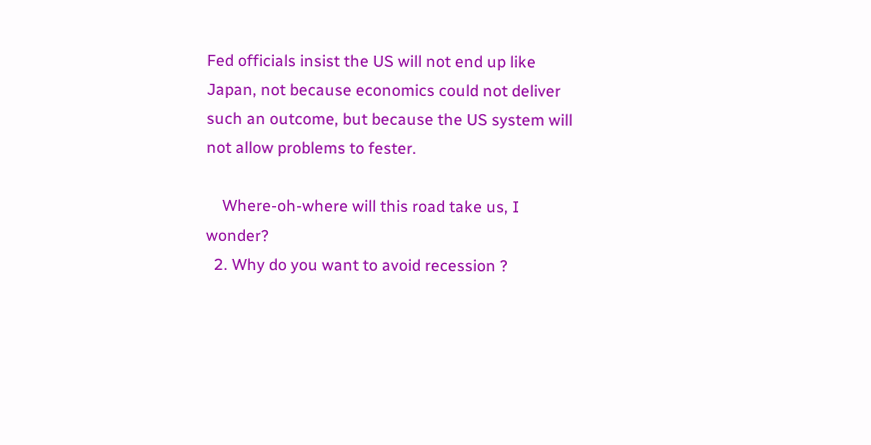Fed officials insist the US will not end up like Japan, not because economics could not deliver such an outcome, but because the US system will not allow problems to fester.

    Where-oh-where will this road take us, I wonder?
  2. Why do you want to avoid recession ?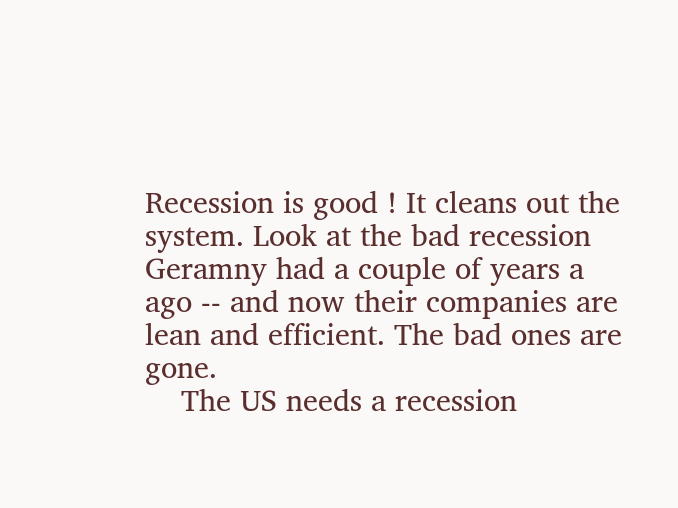Recession is good ! It cleans out the system. Look at the bad recession Geramny had a couple of years a ago -- and now their companies are lean and efficient. The bad ones are gone.
    The US needs a recession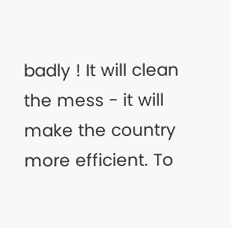badly ! It will clean the mess - it will make the country more efficient. To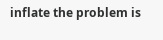inflate the problem is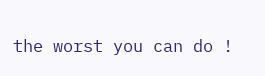the worst you can do !